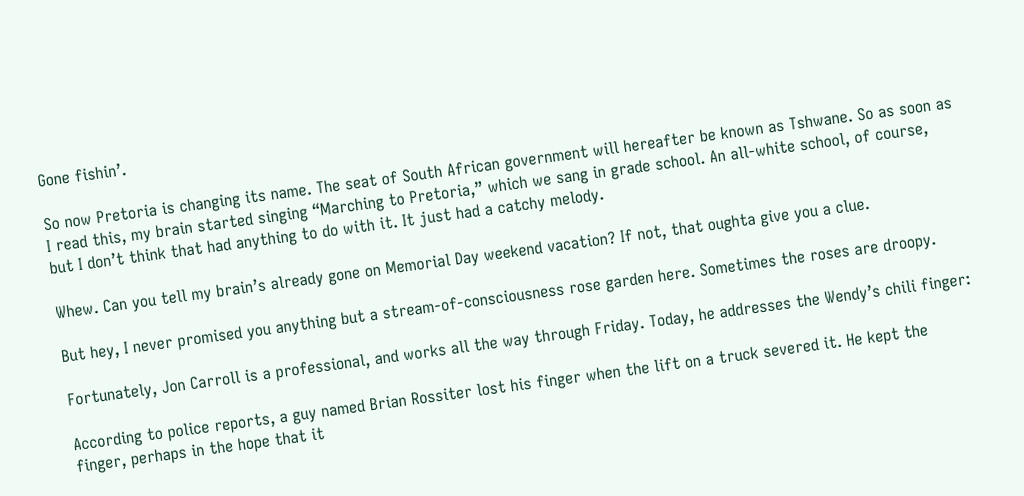Gone fishin’.

So now Pretoria is changing its name. The seat of South African government will hereafter be known as Tshwane. So as soon as I read this, my brain started singing “Marching to Pretoria,” which we sang in grade school. An all-white school, of course, but I don’t think that had anything to do with it. It just had a catchy melody.

Whew. Can you tell my brain’s already gone on Memorial Day weekend vacation? If not, that oughta give you a clue.

But hey, I never promised you anything but a stream-of-consciousness rose garden here. Sometimes the roses are droopy.

Fortunately, Jon Carroll is a professional, and works all the way through Friday. Today, he addresses the Wendy’s chili finger:

According to police reports, a guy named Brian Rossiter lost his finger when the lift on a truck severed it. He kept the finger, perhaps in the hope that it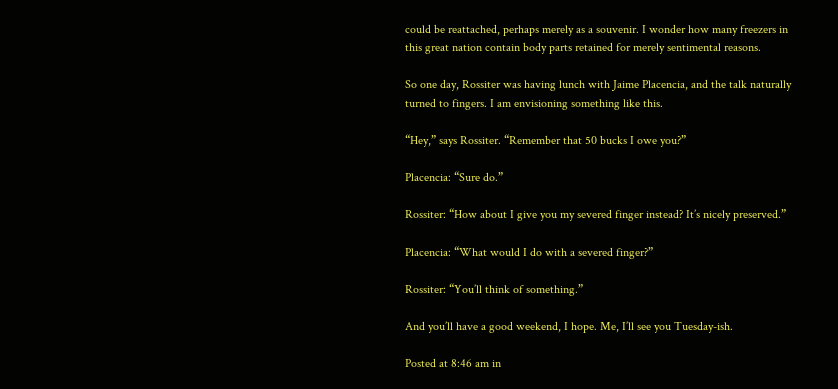could be reattached, perhaps merely as a souvenir. I wonder how many freezers in this great nation contain body parts retained for merely sentimental reasons.

So one day, Rossiter was having lunch with Jaime Placencia, and the talk naturally turned to fingers. I am envisioning something like this.

“Hey,” says Rossiter. “Remember that 50 bucks I owe you?”

Placencia: “Sure do.”

Rossiter: “How about I give you my severed finger instead? It’s nicely preserved.”

Placencia: “What would I do with a severed finger?”

Rossiter: “You’ll think of something.”

And you’ll have a good weekend, I hope. Me, I’ll see you Tuesday-ish.

Posted at 8:46 am in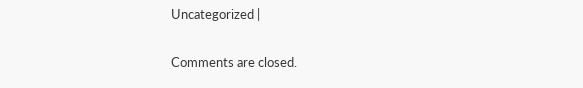Uncategorized |

Comments are closed.